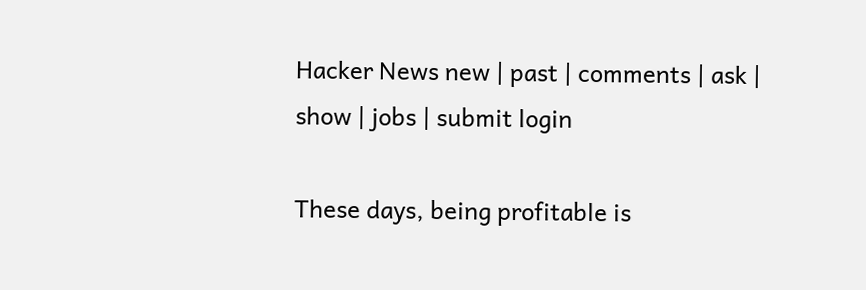Hacker News new | past | comments | ask | show | jobs | submit login

These days, being profitable is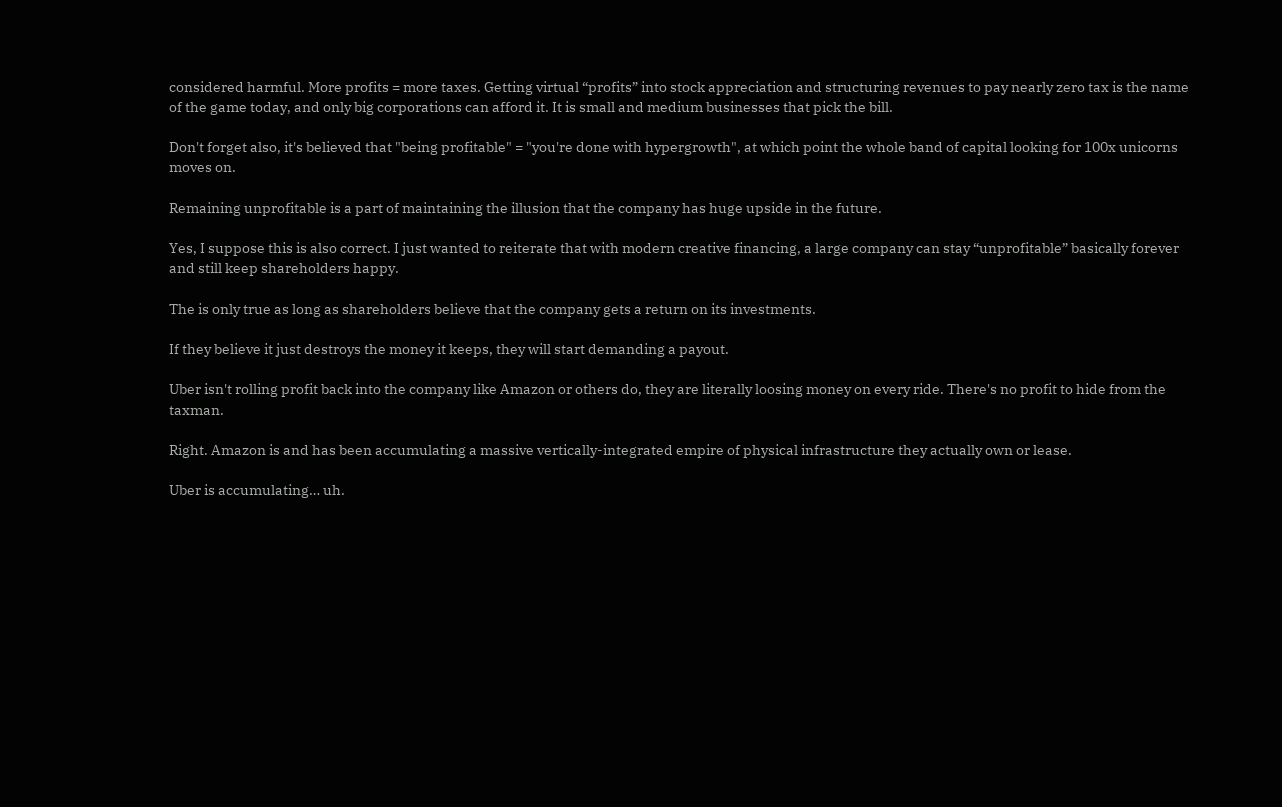considered harmful. More profits = more taxes. Getting virtual “profits” into stock appreciation and structuring revenues to pay nearly zero tax is the name of the game today, and only big corporations can afford it. It is small and medium businesses that pick the bill.

Don't forget also, it's believed that "being profitable" = "you're done with hypergrowth", at which point the whole band of capital looking for 100x unicorns moves on.

Remaining unprofitable is a part of maintaining the illusion that the company has huge upside in the future.

Yes, I suppose this is also correct. I just wanted to reiterate that with modern creative financing, a large company can stay “unprofitable” basically forever and still keep shareholders happy.

The is only true as long as shareholders believe that the company gets a return on its investments.

If they believe it just destroys the money it keeps, they will start demanding a payout.

Uber isn't rolling profit back into the company like Amazon or others do, they are literally loosing money on every ride. There's no profit to hide from the taxman.

Right. Amazon is and has been accumulating a massive vertically-integrated empire of physical infrastructure they actually own or lease.

Uber is accumulating… uh.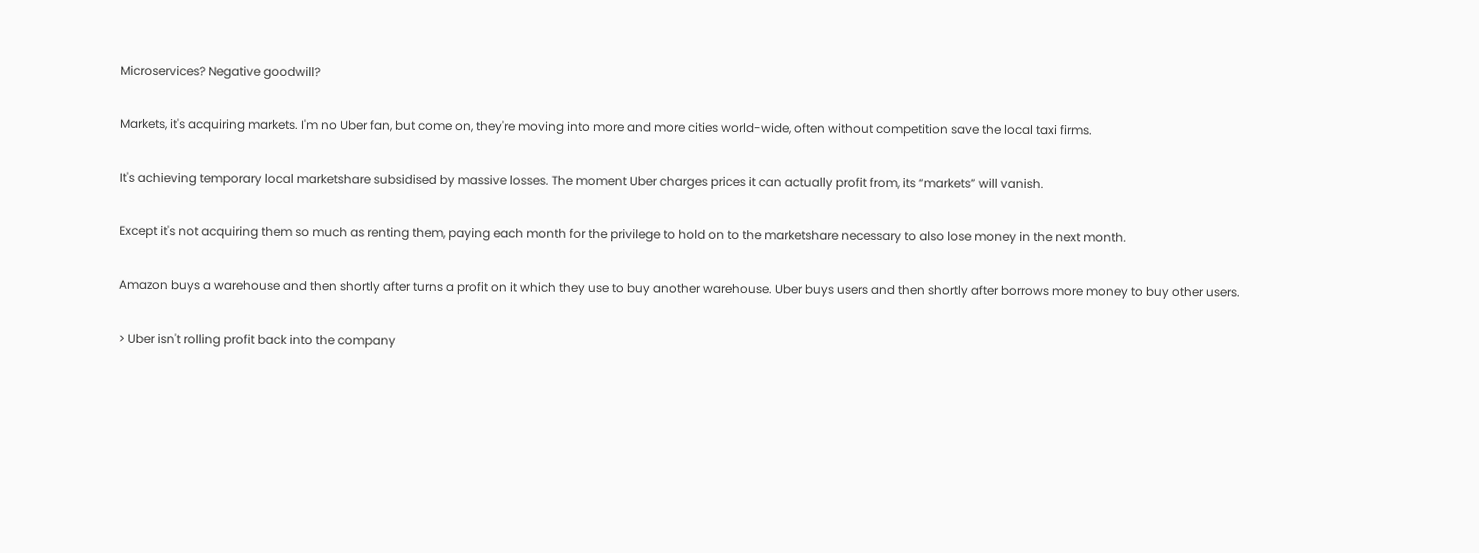Microservices? Negative goodwill?

Markets, it's acquiring markets. I'm no Uber fan, but come on, they're moving into more and more cities world-wide, often without competition save the local taxi firms.

It's achieving temporary local marketshare subsidised by massive losses. The moment Uber charges prices it can actually profit from, its “markets” will vanish.

Except it's not acquiring them so much as renting them, paying each month for the privilege to hold on to the marketshare necessary to also lose money in the next month.

Amazon buys a warehouse and then shortly after turns a profit on it which they use to buy another warehouse. Uber buys users and then shortly after borrows more money to buy other users.

> Uber isn't rolling profit back into the company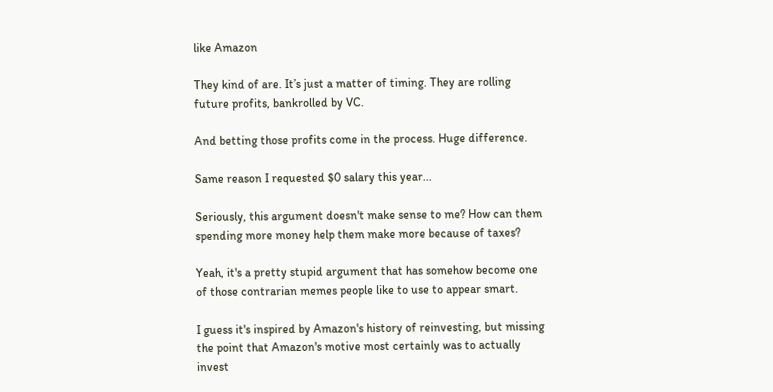like Amazon

They kind of are. It’s just a matter of timing. They are rolling future profits, bankrolled by VC.

And betting those profits come in the process. Huge difference.

Same reason I requested $0 salary this year...

Seriously, this argument doesn't make sense to me? How can them spending more money help them make more because of taxes?

Yeah, it's a pretty stupid argument that has somehow become one of those contrarian memes people like to use to appear smart.

I guess it's inspired by Amazon's history of reinvesting, but missing the point that Amazon's motive most certainly was to actually invest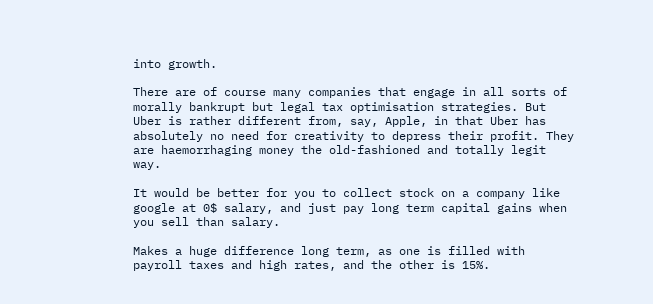into growth.

There are of course many companies that engage in all sorts of morally bankrupt but legal tax optimisation strategies. But Uber is rather different from, say, Apple, in that Uber has absolutely no need for creativity to depress their profit. They are haemorrhaging money the old-fashioned and totally legit way.

It would be better for you to collect stock on a company like google at 0$ salary, and just pay long term capital gains when you sell than salary.

Makes a huge difference long term, as one is filled with payroll taxes and high rates, and the other is 15%.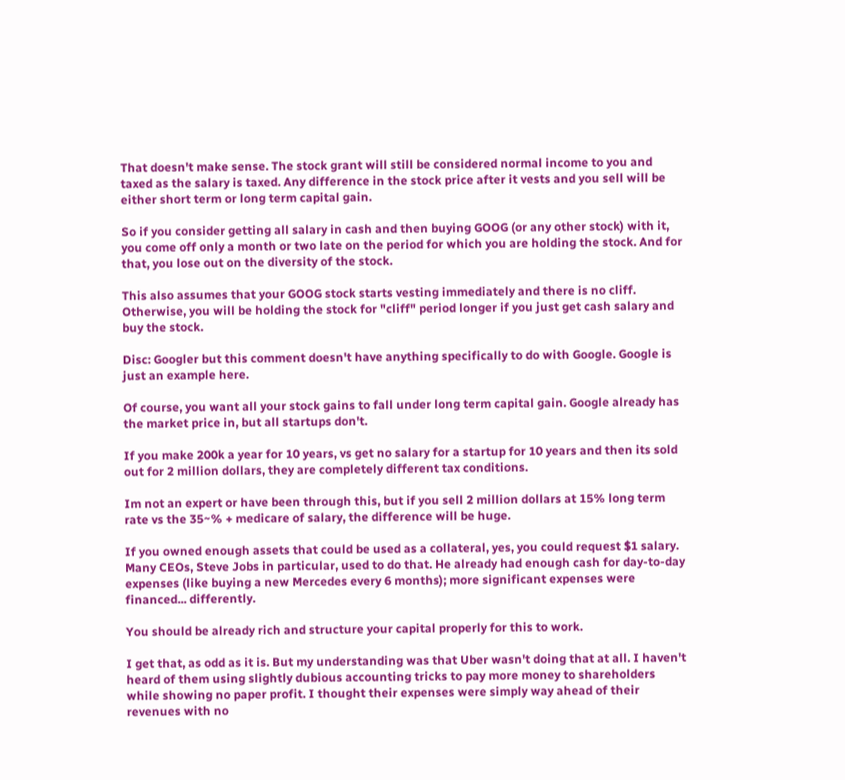That doesn't make sense. The stock grant will still be considered normal income to you and taxed as the salary is taxed. Any difference in the stock price after it vests and you sell will be either short term or long term capital gain.

So if you consider getting all salary in cash and then buying GOOG (or any other stock) with it, you come off only a month or two late on the period for which you are holding the stock. And for that, you lose out on the diversity of the stock.

This also assumes that your GOOG stock starts vesting immediately and there is no cliff. Otherwise, you will be holding the stock for "cliff" period longer if you just get cash salary and buy the stock.

Disc: Googler but this comment doesn't have anything specifically to do with Google. Google is just an example here.

Of course, you want all your stock gains to fall under long term capital gain. Google already has the market price in, but all startups don't.

If you make 200k a year for 10 years, vs get no salary for a startup for 10 years and then its sold out for 2 million dollars, they are completely different tax conditions.

Im not an expert or have been through this, but if you sell 2 million dollars at 15% long term rate vs the 35~% + medicare of salary, the difference will be huge.

If you owned enough assets that could be used as a collateral, yes, you could request $1 salary. Many CEOs, Steve Jobs in particular, used to do that. He already had enough cash for day-to-day expenses (like buying a new Mercedes every 6 months); more significant expenses were financed... differently.

You should be already rich and structure your capital properly for this to work.

I get that, as odd as it is. But my understanding was that Uber wasn't doing that at all. I haven't heard of them using slightly dubious accounting tricks to pay more money to shareholders while showing no paper profit. I thought their expenses were simply way ahead of their revenues with no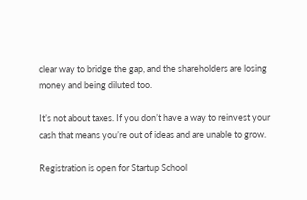clear way to bridge the gap, and the shareholders are losing money and being diluted too.

It’s not about taxes. If you don’t have a way to reinvest your cash that means you’re out of ideas and are unable to grow.

Registration is open for Startup School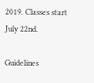2019. Classes start July 22nd.

Guidelines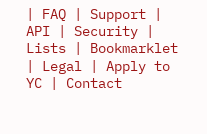| FAQ | Support | API | Security | Lists | Bookmarklet | Legal | Apply to YC | Contact